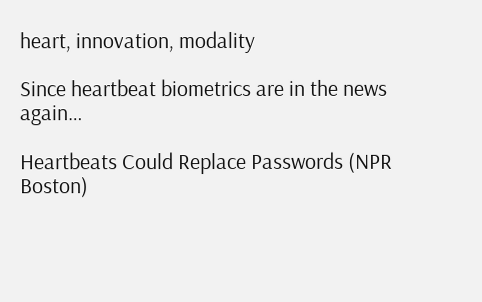heart, innovation, modality

Since heartbeat biometrics are in the news again…

Heartbeats Could Replace Passwords (NPR Boston)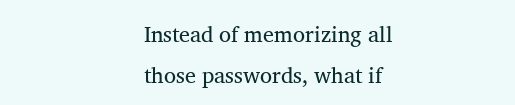Instead of memorizing all those passwords, what if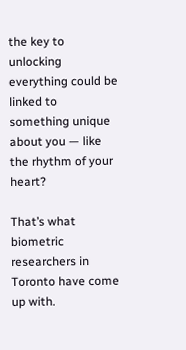the key to unlocking everything could be linked to something unique about you — like the rhythm of your heart?

That’s what biometric researchers in Toronto have come up with.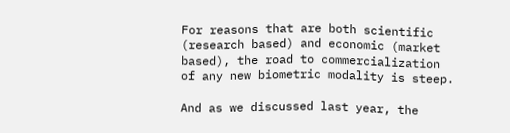For reasons that are both scientific (research based) and economic (market based), the road to commercialization of any new biometric modality is steep.

And as we discussed last year, the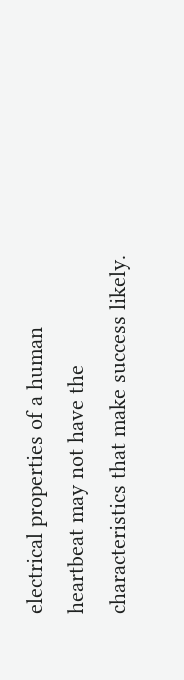electrical properties of a human heartbeat may not have the characteristics that make success likely.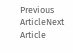Previous ArticleNext Article